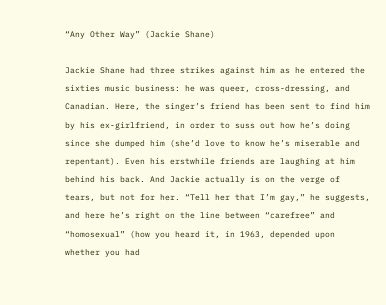“Any Other Way” (Jackie Shane)

Jackie Shane had three strikes against him as he entered the sixties music business: he was queer, cross-dressing, and Canadian. Here, the singer’s friend has been sent to find him by his ex-girlfriend, in order to suss out how he’s doing since she dumped him (she’d love to know he’s miserable and repentant). Even his erstwhile friends are laughing at him behind his back. And Jackie actually is on the verge of tears, but not for her. “Tell her that I’m gay,” he suggests, and here he’s right on the line between “carefree” and “homosexual” (how you heard it, in 1963, depended upon whether you had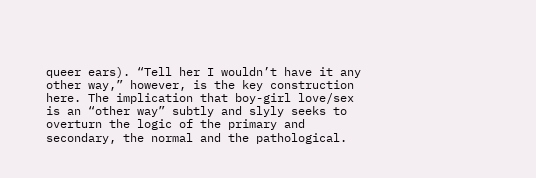queer ears). “Tell her I wouldn’t have it any other way,” however, is the key construction here. The implication that boy-girl love/sex is an “other way” subtly and slyly seeks to overturn the logic of the primary and secondary, the normal and the pathological.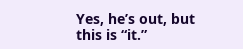Yes, he’s out, but this is “it.”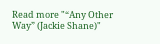Read more "“Any Other Way” (Jackie Shane)"